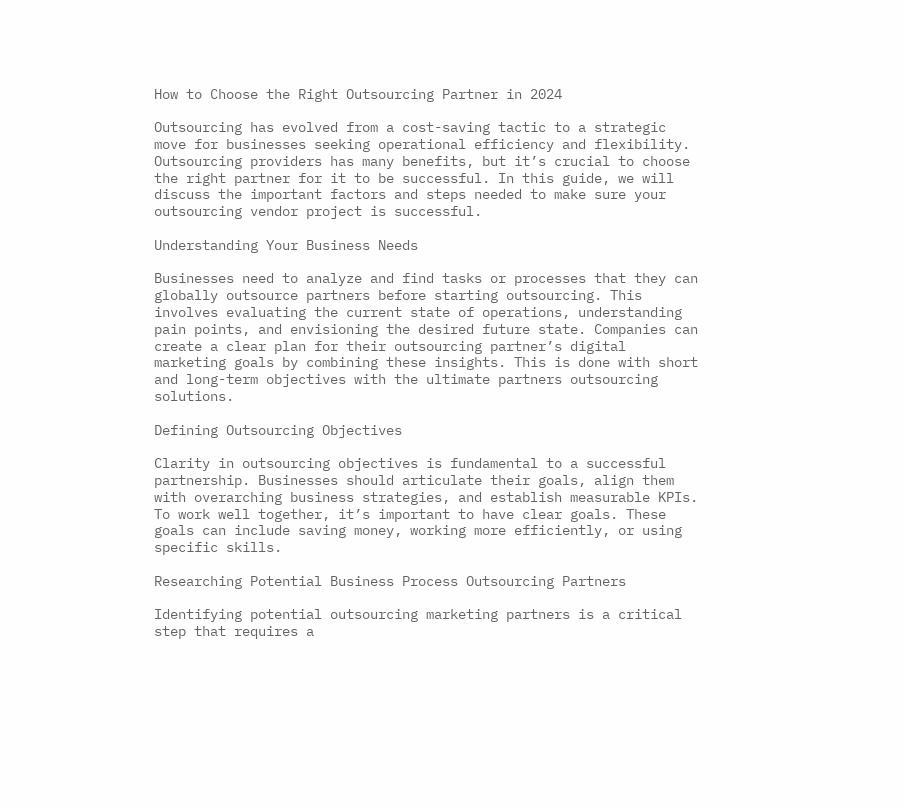How to Choose the Right Outsourcing Partner in 2024

Outsourcing has evolved from a cost-saving tactic to a strategic move for businesses seeking operational efficiency and flexibility. Outsourcing providers has many benefits, but it’s crucial to choose the right partner for it to be successful. In this guide, we will discuss the important factors and steps needed to make sure your outsourcing vendor project is successful.

Understanding Your Business Needs

Businesses need to analyze and find tasks or processes that they can globally outsource partners before starting outsourcing. This involves evaluating the current state of operations, understanding pain points, and envisioning the desired future state. Companies can create a clear plan for their outsourcing partner’s digital marketing goals by combining these insights. This is done with short and long-term objectives with the ultimate partners outsourcing solutions.

Defining Outsourcing Objectives

Clarity in outsourcing objectives is fundamental to a successful partnership. Businesses should articulate their goals, align them with overarching business strategies, and establish measurable KPIs. To work well together, it’s important to have clear goals. These goals can include saving money, working more efficiently, or using specific skills.

Researching Potential Business Process Outsourcing Partners

Identifying potential outsourcing marketing partners is a critical step that requires a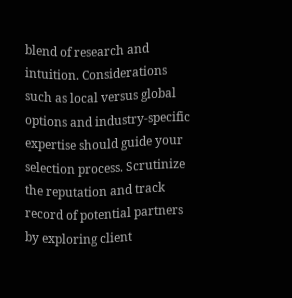blend of research and intuition. Considerations such as local versus global options and industry-specific expertise should guide your selection process. Scrutinize the reputation and track record of potential partners by exploring client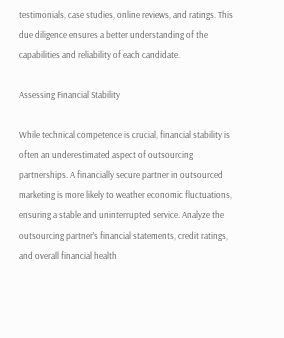testimonials, case studies, online reviews, and ratings. This due diligence ensures a better understanding of the capabilities and reliability of each candidate.

Assessing Financial Stability

While technical competence is crucial, financial stability is often an underestimated aspect of outsourcing partnerships. A financially secure partner in outsourced marketing is more likely to weather economic fluctuations, ensuring a stable and uninterrupted service. Analyze the outsourcing partner’s financial statements, credit ratings, and overall financial health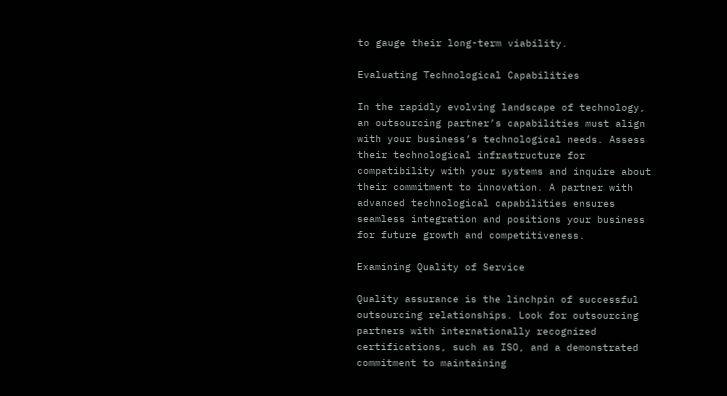to gauge their long-term viability.

Evaluating Technological Capabilities

In the rapidly evolving landscape of technology, an outsourcing partner’s capabilities must align with your business’s technological needs. Assess their technological infrastructure for compatibility with your systems and inquire about their commitment to innovation. A partner with advanced technological capabilities ensures seamless integration and positions your business for future growth and competitiveness.

Examining Quality of Service

Quality assurance is the linchpin of successful outsourcing relationships. Look for outsourcing partners with internationally recognized certifications, such as ISO, and a demonstrated commitment to maintaining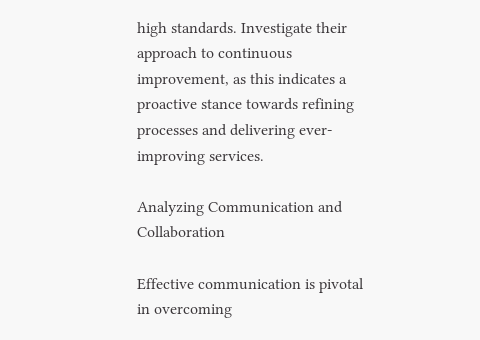high standards. Investigate their approach to continuous improvement, as this indicates a proactive stance towards refining processes and delivering ever-improving services.

Analyzing Communication and Collaboration

Effective communication is pivotal in overcoming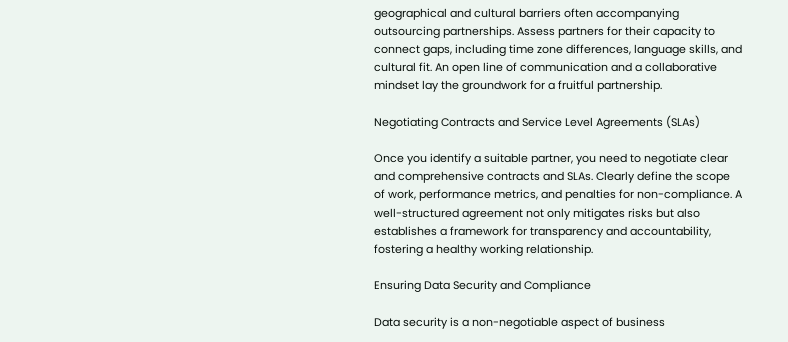geographical and cultural barriers often accompanying outsourcing partnerships. Assess partners for their capacity to connect gaps, including time zone differences, language skills, and cultural fit. An open line of communication and a collaborative mindset lay the groundwork for a fruitful partnership.

Negotiating Contracts and Service Level Agreements (SLAs)

Once you identify a suitable partner, you need to negotiate clear and comprehensive contracts and SLAs. Clearly define the scope of work, performance metrics, and penalties for non-compliance. A well-structured agreement not only mitigates risks but also establishes a framework for transparency and accountability, fostering a healthy working relationship.

Ensuring Data Security and Compliance

Data security is a non-negotiable aspect of business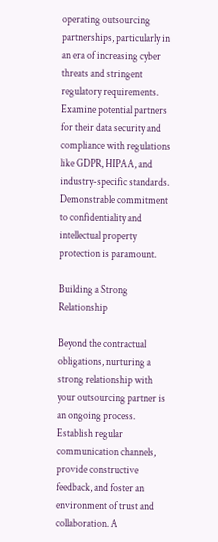operating outsourcing partnerships, particularly in an era of increasing cyber threats and stringent regulatory requirements. Examine potential partners for their data security and compliance with regulations like GDPR, HIPAA, and industry-specific standards. Demonstrable commitment to confidentiality and intellectual property protection is paramount.

Building a Strong Relationship

Beyond the contractual obligations, nurturing a strong relationship with your outsourcing partner is an ongoing process. Establish regular communication channels, provide constructive feedback, and foster an environment of trust and collaboration. A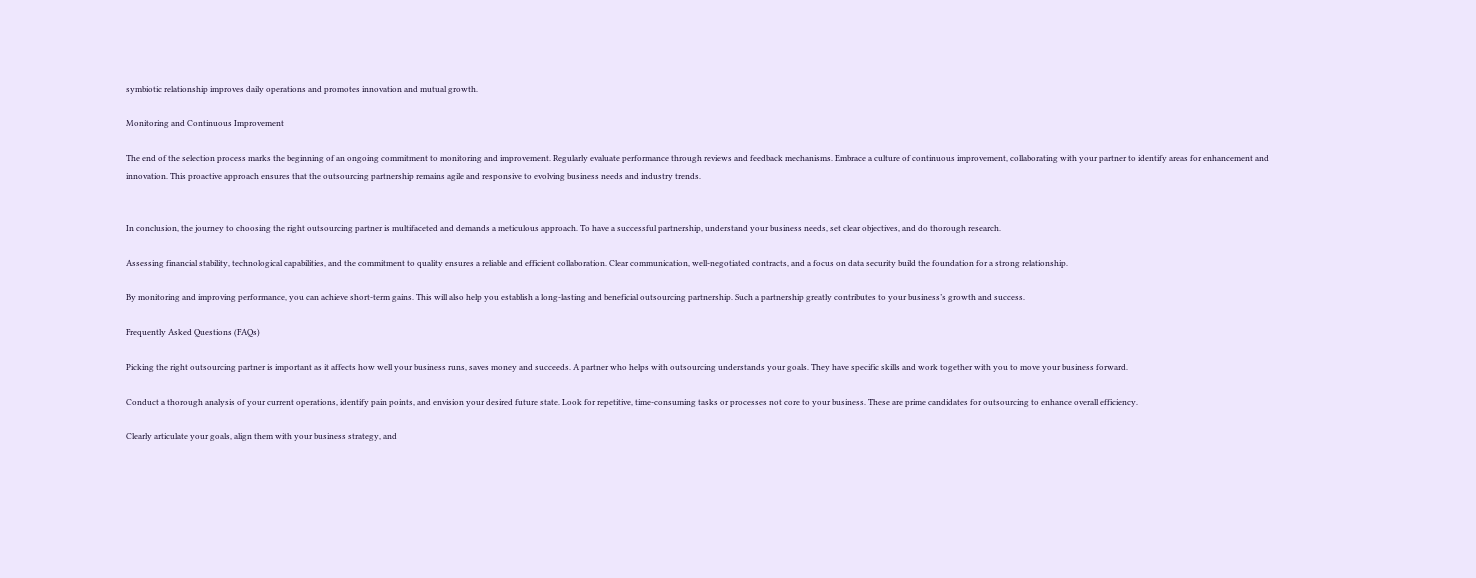symbiotic relationship improves daily operations and promotes innovation and mutual growth.

Monitoring and Continuous Improvement

The end of the selection process marks the beginning of an ongoing commitment to monitoring and improvement. Regularly evaluate performance through reviews and feedback mechanisms. Embrace a culture of continuous improvement, collaborating with your partner to identify areas for enhancement and innovation. This proactive approach ensures that the outsourcing partnership remains agile and responsive to evolving business needs and industry trends.


In conclusion, the journey to choosing the right outsourcing partner is multifaceted and demands a meticulous approach. To have a successful partnership, understand your business needs, set clear objectives, and do thorough research.

Assessing financial stability, technological capabilities, and the commitment to quality ensures a reliable and efficient collaboration. Clear communication, well-negotiated contracts, and a focus on data security build the foundation for a strong relationship.

By monitoring and improving performance, you can achieve short-term gains. This will also help you establish a long-lasting and beneficial outsourcing partnership. Such a partnership greatly contributes to your business’s growth and success.

Frequently Asked Questions (FAQs)

Picking the right outsourcing partner is important as it affects how well your business runs, saves money and succeeds. A partner who helps with outsourcing understands your goals. They have specific skills and work together with you to move your business forward.

Conduct a thorough analysis of your current operations, identify pain points, and envision your desired future state. Look for repetitive, time-consuming tasks or processes not core to your business. These are prime candidates for outsourcing to enhance overall efficiency.

Clearly articulate your goals, align them with your business strategy, and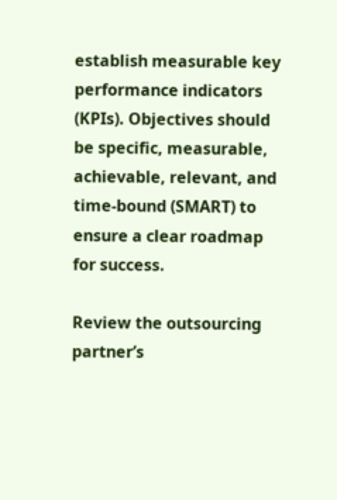establish measurable key performance indicators (KPIs). Objectives should be specific, measurable, achievable, relevant, and time-bound (SMART) to ensure a clear roadmap for success.

Review the outsourcing partner’s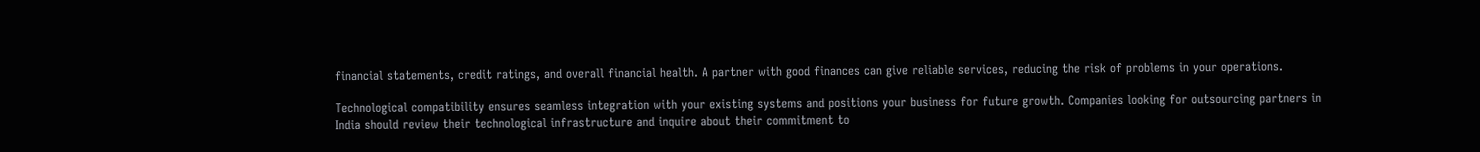financial statements, credit ratings, and overall financial health. A partner with good finances can give reliable services, reducing the risk of problems in your operations.

Technological compatibility ensures seamless integration with your existing systems and positions your business for future growth. Companies looking for outsourcing partners in India should review their technological infrastructure and inquire about their commitment to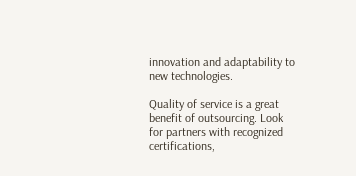innovation and adaptability to new technologies.

Quality of service is a great benefit of outsourcing. Look for partners with recognized certifications,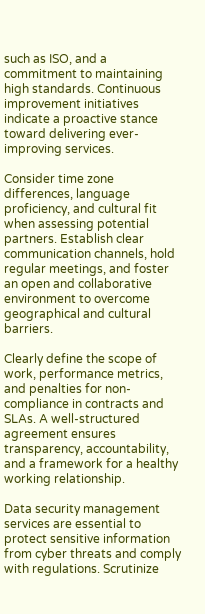such as ISO, and a commitment to maintaining high standards. Continuous improvement initiatives indicate a proactive stance toward delivering ever-improving services.

Consider time zone differences, language proficiency, and cultural fit when assessing potential partners. Establish clear communication channels, hold regular meetings, and foster an open and collaborative environment to overcome geographical and cultural barriers.

Clearly define the scope of work, performance metrics, and penalties for non-compliance in contracts and SLAs. A well-structured agreement ensures transparency, accountability, and a framework for a healthy working relationship.

Data security management services are essential to protect sensitive information from cyber threats and comply with regulations. Scrutinize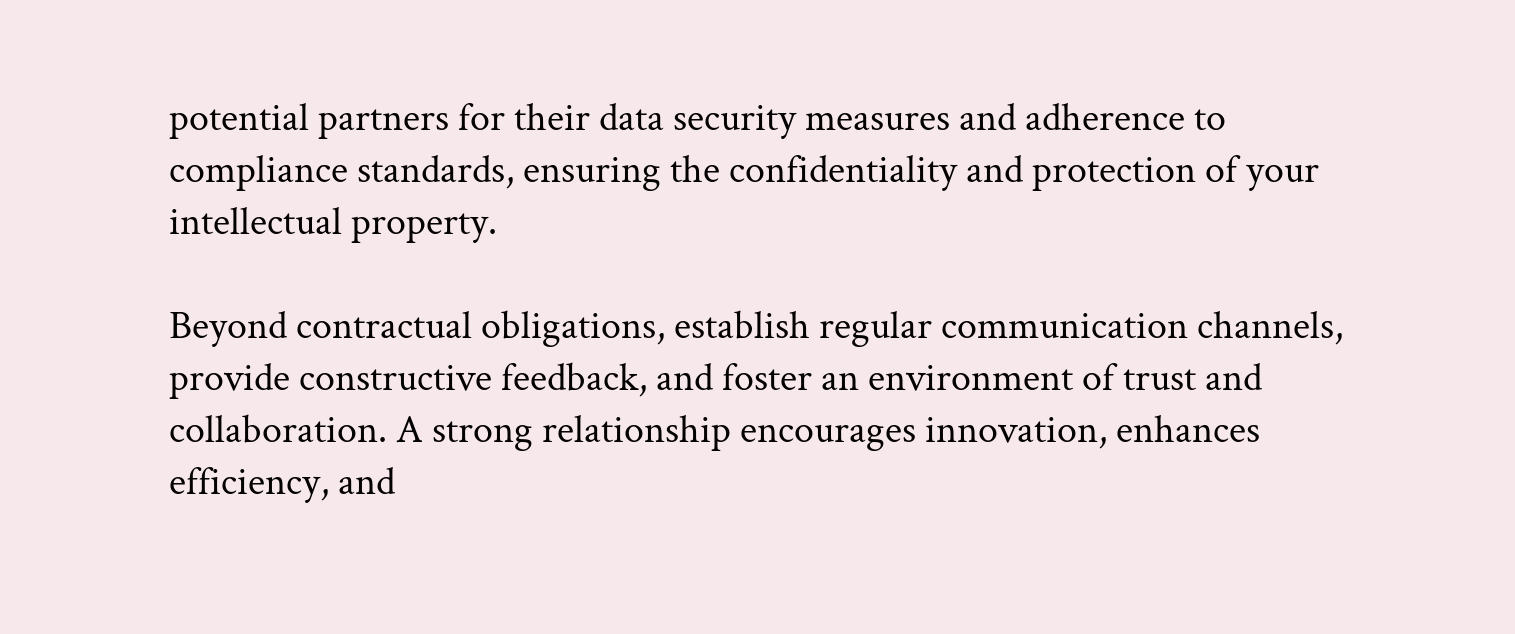potential partners for their data security measures and adherence to compliance standards, ensuring the confidentiality and protection of your intellectual property.

Beyond contractual obligations, establish regular communication channels, provide constructive feedback, and foster an environment of trust and collaboration. A strong relationship encourages innovation, enhances efficiency, and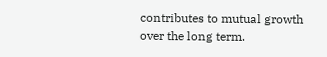contributes to mutual growth over the long term.